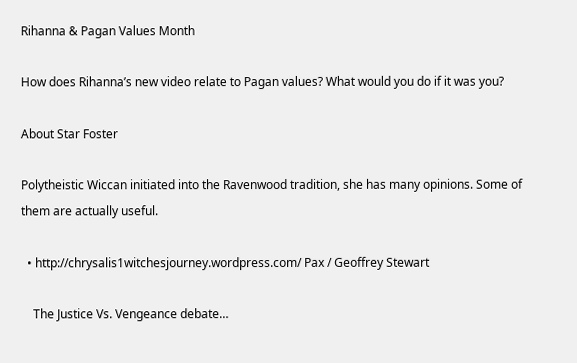Rihanna & Pagan Values Month

How does Rihanna’s new video relate to Pagan values? What would you do if it was you?

About Star Foster

Polytheistic Wiccan initiated into the Ravenwood tradition, she has many opinions. Some of them are actually useful.

  • http://chrysalis1witchesjourney.wordpress.com/ Pax / Geoffrey Stewart

    The Justice Vs. Vengeance debate…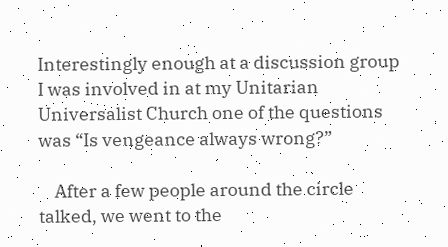Interestingly enough at a discussion group I was involved in at my Unitarian Universalist Church one of the questions was “Is vengeance always wrong?”

    After a few people around the circle talked, we went to the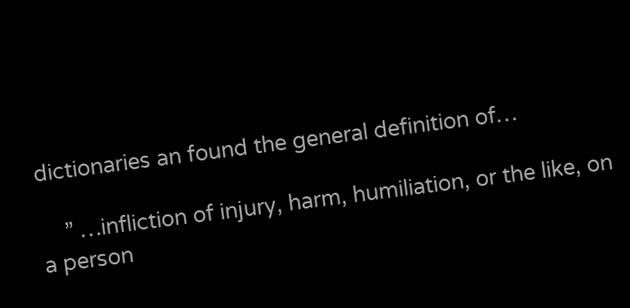dictionaries an found the general definition of…

    ” …infliction of injury, harm, humiliation, or the like, on a person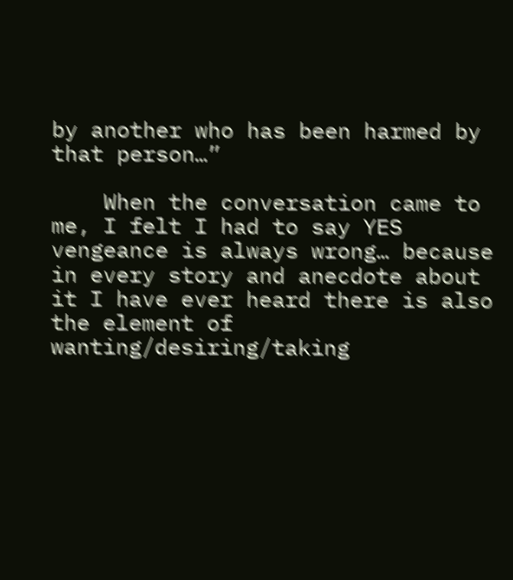by another who has been harmed by that person…”

    When the conversation came to me, I felt I had to say YES vengeance is always wrong… because in every story and anecdote about it I have ever heard there is also the element of wanting/desiring/taking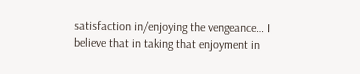satisfaction in/enjoying the vengeance… I believe that in taking that enjoyment in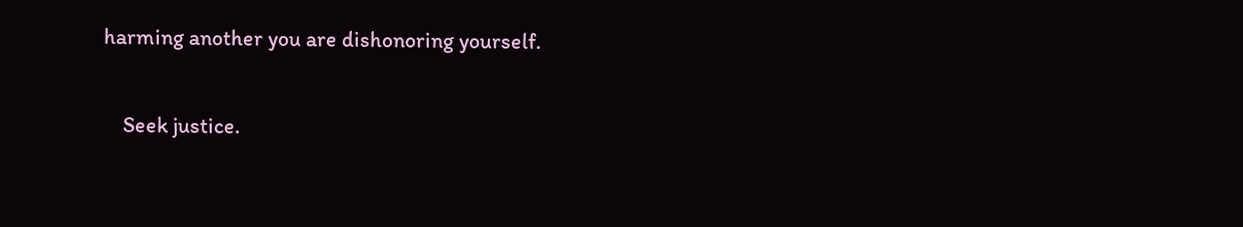harming another you are dishonoring yourself.

    Seek justice.